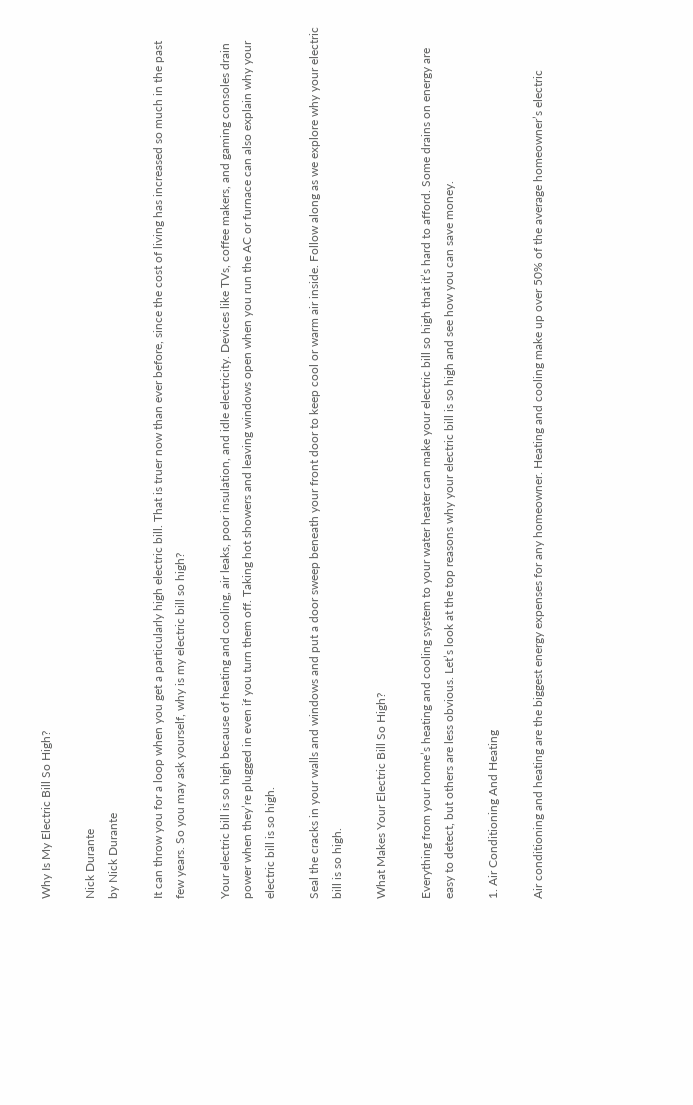Why Is My Electric Bill So High?

Nick Durante
by Nick Durante

It can throw you for a loop when you get a particularly high electric bill. That is truer now than ever before, since the cost of living has increased so much in the past few years. So you may ask yourself, why is my electric bill so high?

Your electric bill is so high because of heating and cooling, air leaks, poor insulation, and idle electricity. Devices like TVs, coffee makers, and gaming consoles drain power when they’re plugged in even if you turn them off. Taking hot showers and leaving windows open when you run the AC or furnace can also explain why your electric bill is so high.

Seal the cracks in your walls and windows and put a door sweep beneath your front door to keep cool or warm air inside. Follow along as we explore why your electric bill is so high.

What Makes Your Electric Bill So High?

Everything from your home’s heating and cooling system to your water heater can make your electric bill so high that it’s hard to afford. Some drains on energy are easy to detect, but others are less obvious. Let’s look at the top reasons why your electric bill is so high and see how you can save money.

1. Air Conditioning And Heating

Air conditioning and heating are the biggest energy expenses for any homeowner. Heating and cooling make up over 50% of the average homeowner’s electric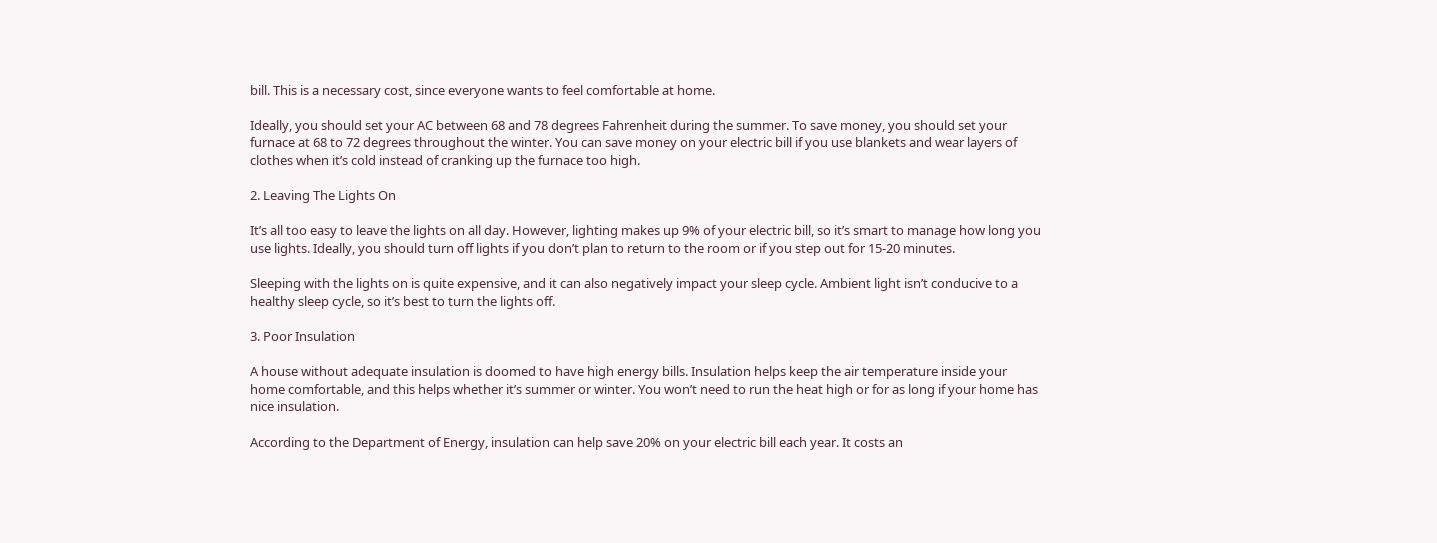bill. This is a necessary cost, since everyone wants to feel comfortable at home.

Ideally, you should set your AC between 68 and 78 degrees Fahrenheit during the summer. To save money, you should set your furnace at 68 to 72 degrees throughout the winter. You can save money on your electric bill if you use blankets and wear layers of clothes when it’s cold instead of cranking up the furnace too high.

2. Leaving The Lights On

It’s all too easy to leave the lights on all day. However, lighting makes up 9% of your electric bill, so it’s smart to manage how long you use lights. Ideally, you should turn off lights if you don’t plan to return to the room or if you step out for 15-20 minutes.

Sleeping with the lights on is quite expensive, and it can also negatively impact your sleep cycle. Ambient light isn’t conducive to a healthy sleep cycle, so it’s best to turn the lights off.

3. Poor Insulation

A house without adequate insulation is doomed to have high energy bills. Insulation helps keep the air temperature inside your home comfortable, and this helps whether it’s summer or winter. You won’t need to run the heat high or for as long if your home has nice insulation.

According to the Department of Energy, insulation can help save 20% on your electric bill each year. It costs an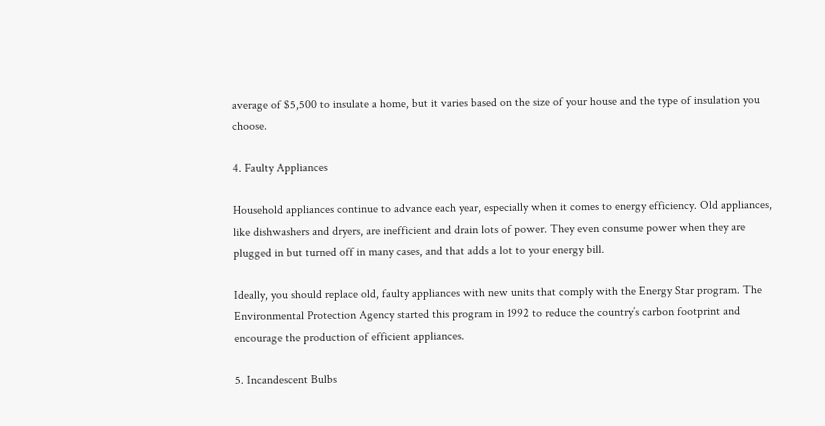average of $5,500 to insulate a home, but it varies based on the size of your house and the type of insulation you choose.

4. Faulty Appliances

Household appliances continue to advance each year, especially when it comes to energy efficiency. Old appliances, like dishwashers and dryers, are inefficient and drain lots of power. They even consume power when they are plugged in but turned off in many cases, and that adds a lot to your energy bill.

Ideally, you should replace old, faulty appliances with new units that comply with the Energy Star program. The Environmental Protection Agency started this program in 1992 to reduce the country’s carbon footprint and encourage the production of efficient appliances.

5. Incandescent Bulbs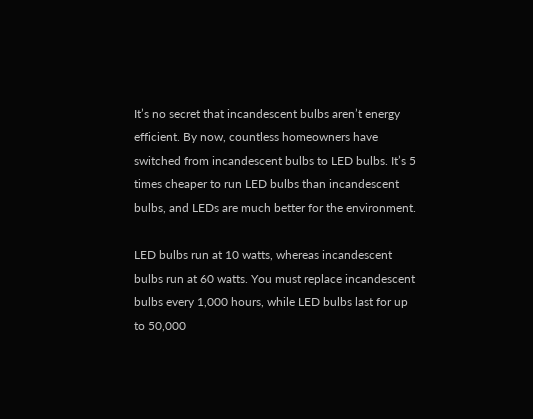It’s no secret that incandescent bulbs aren’t energy efficient. By now, countless homeowners have switched from incandescent bulbs to LED bulbs. It’s 5 times cheaper to run LED bulbs than incandescent bulbs, and LEDs are much better for the environment.

LED bulbs run at 10 watts, whereas incandescent bulbs run at 60 watts. You must replace incandescent bulbs every 1,000 hours, while LED bulbs last for up to 50,000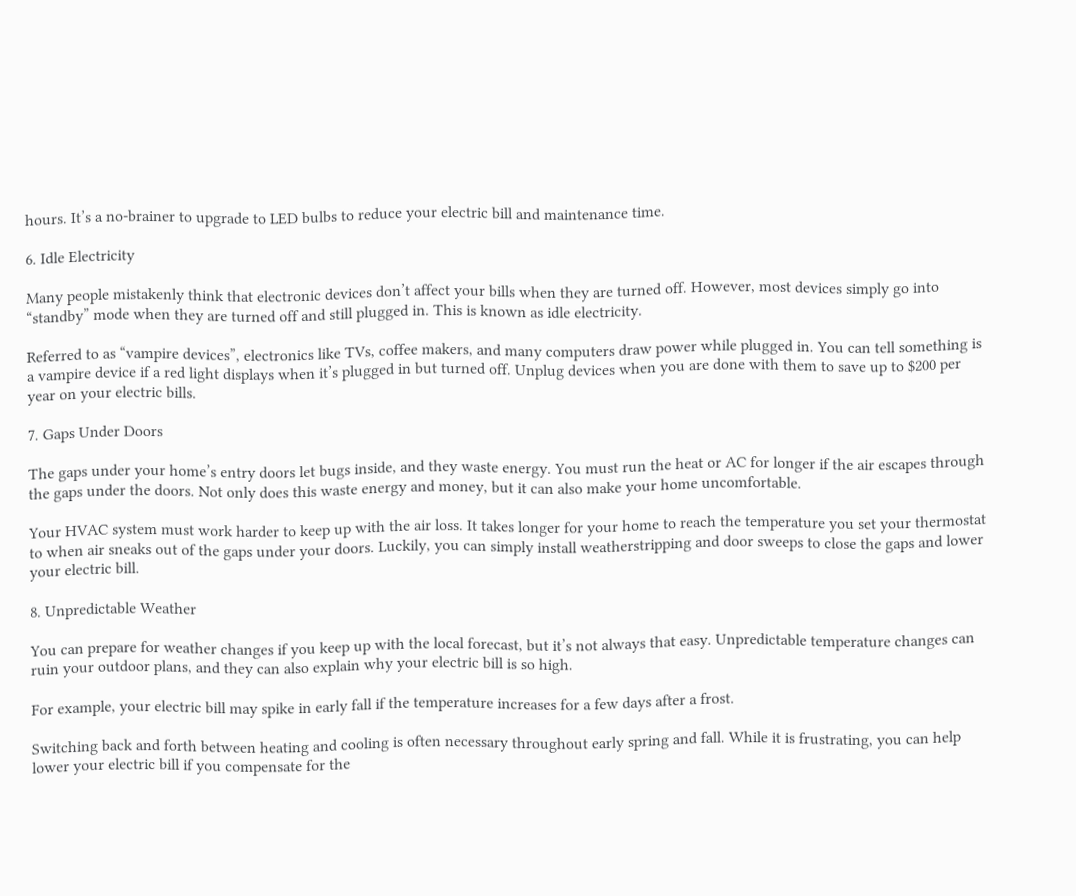hours. It’s a no-brainer to upgrade to LED bulbs to reduce your electric bill and maintenance time.

6. Idle Electricity

Many people mistakenly think that electronic devices don’t affect your bills when they are turned off. However, most devices simply go into “standby” mode when they are turned off and still plugged in. This is known as idle electricity.

Referred to as “vampire devices”, electronics like TVs, coffee makers, and many computers draw power while plugged in. You can tell something is a vampire device if a red light displays when it’s plugged in but turned off. Unplug devices when you are done with them to save up to $200 per year on your electric bills.

7. Gaps Under Doors

The gaps under your home’s entry doors let bugs inside, and they waste energy. You must run the heat or AC for longer if the air escapes through the gaps under the doors. Not only does this waste energy and money, but it can also make your home uncomfortable.

Your HVAC system must work harder to keep up with the air loss. It takes longer for your home to reach the temperature you set your thermostat to when air sneaks out of the gaps under your doors. Luckily, you can simply install weatherstripping and door sweeps to close the gaps and lower your electric bill.

8. Unpredictable Weather

You can prepare for weather changes if you keep up with the local forecast, but it’s not always that easy. Unpredictable temperature changes can ruin your outdoor plans, and they can also explain why your electric bill is so high.

For example, your electric bill may spike in early fall if the temperature increases for a few days after a frost.

Switching back and forth between heating and cooling is often necessary throughout early spring and fall. While it is frustrating, you can help lower your electric bill if you compensate for the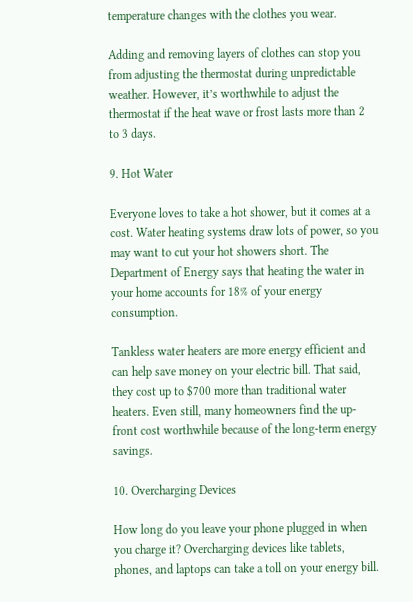temperature changes with the clothes you wear.

Adding and removing layers of clothes can stop you from adjusting the thermostat during unpredictable weather. However, it’s worthwhile to adjust the thermostat if the heat wave or frost lasts more than 2 to 3 days.

9. Hot Water

Everyone loves to take a hot shower, but it comes at a cost. Water heating systems draw lots of power, so you may want to cut your hot showers short. The Department of Energy says that heating the water in your home accounts for 18% of your energy consumption.

Tankless water heaters are more energy efficient and can help save money on your electric bill. That said, they cost up to $700 more than traditional water heaters. Even still, many homeowners find the up-front cost worthwhile because of the long-term energy savings.

10. Overcharging Devices

How long do you leave your phone plugged in when you charge it? Overcharging devices like tablets, phones, and laptops can take a toll on your energy bill.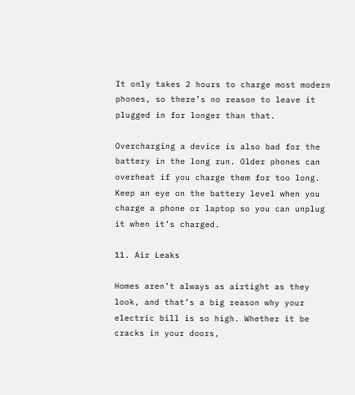It only takes 2 hours to charge most modern phones, so there’s no reason to leave it plugged in for longer than that.

Overcharging a device is also bad for the battery in the long run. Older phones can overheat if you charge them for too long. Keep an eye on the battery level when you charge a phone or laptop so you can unplug it when it’s charged.

11. Air Leaks

Homes aren’t always as airtight as they look, and that’s a big reason why your electric bill is so high. Whether it be cracks in your doors,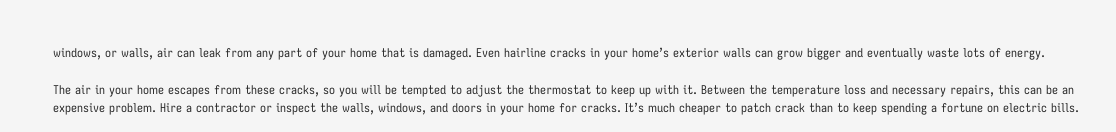windows, or walls, air can leak from any part of your home that is damaged. Even hairline cracks in your home’s exterior walls can grow bigger and eventually waste lots of energy.

The air in your home escapes from these cracks, so you will be tempted to adjust the thermostat to keep up with it. Between the temperature loss and necessary repairs, this can be an expensive problem. Hire a contractor or inspect the walls, windows, and doors in your home for cracks. It’s much cheaper to patch crack than to keep spending a fortune on electric bills.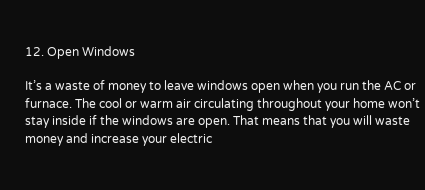12. Open Windows

It’s a waste of money to leave windows open when you run the AC or furnace. The cool or warm air circulating throughout your home won’t stay inside if the windows are open. That means that you will waste money and increase your electric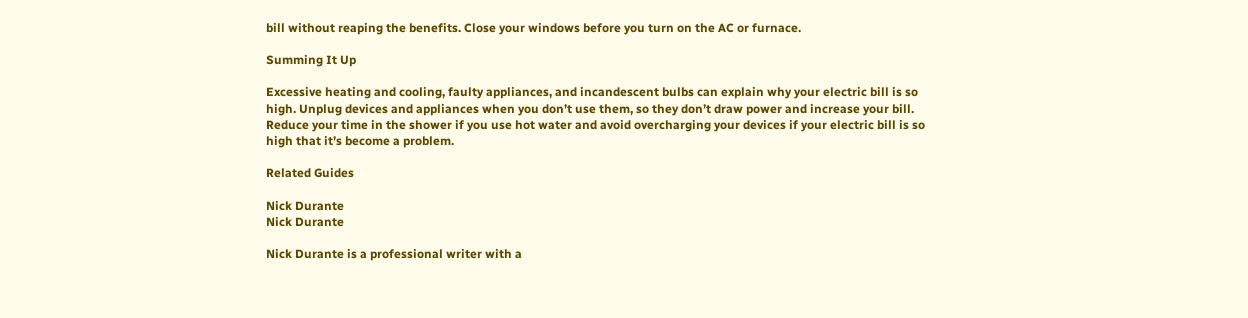bill without reaping the benefits. Close your windows before you turn on the AC or furnace.

Summing It Up

Excessive heating and cooling, faulty appliances, and incandescent bulbs can explain why your electric bill is so high. Unplug devices and appliances when you don’t use them, so they don’t draw power and increase your bill. Reduce your time in the shower if you use hot water and avoid overcharging your devices if your electric bill is so high that it’s become a problem.

Related Guides

Nick Durante
Nick Durante

Nick Durante is a professional writer with a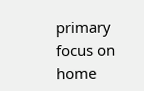primary focus on home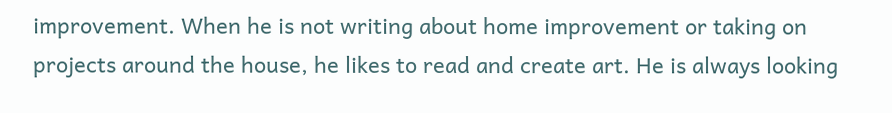improvement. When he is not writing about home improvement or taking on projects around the house, he likes to read and create art. He is always looking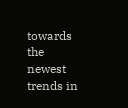towards the newest trends in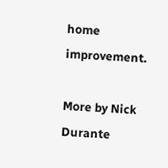home improvement.

More by Nick Durante